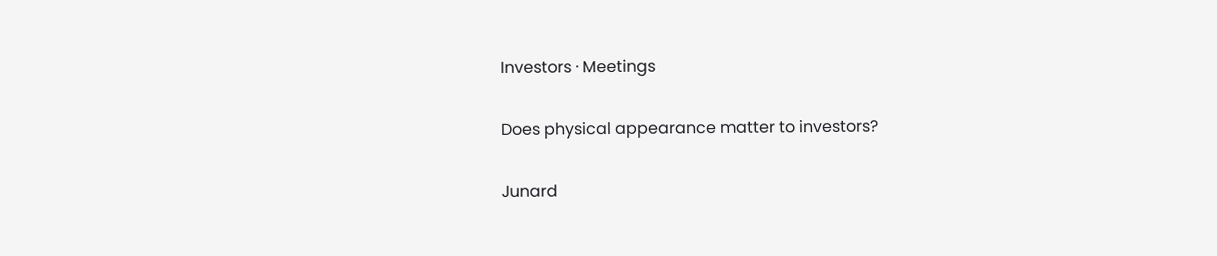Investors · Meetings

Does physical appearance matter to investors?

Junard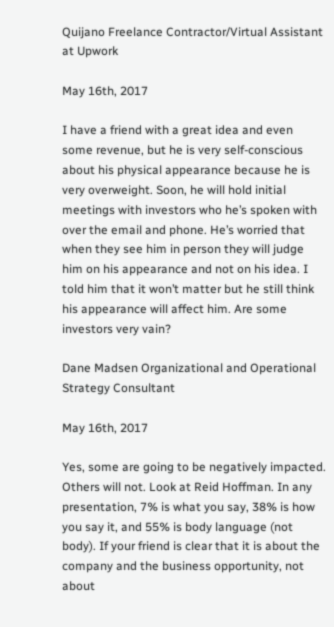Quijano Freelance Contractor/Virtual Assistant at Upwork

May 16th, 2017

I have a friend with a great idea and even some revenue, but he is very self-conscious about his physical appearance because he is very overweight. Soon, he will hold initial meetings with investors who he’s spoken with over the email and phone. He’s worried that when they see him in person they will judge him on his appearance and not on his idea. I told him that it won’t matter but he still think his appearance will affect him. Are some investors very vain?

Dane Madsen Organizational and Operational Strategy Consultant

May 16th, 2017

Yes, some are going to be negatively impacted. Others will not. Look at Reid Hoffman. In any presentation, 7% is what you say, 38% is how you say it, and 55% is body language (not body). If your friend is clear that it is about the company and the business opportunity, not about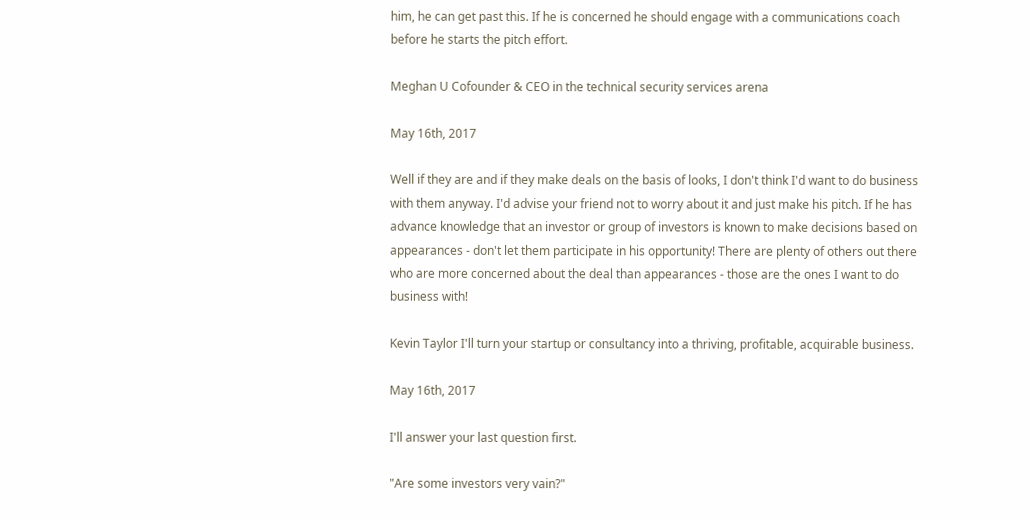him, he can get past this. If he is concerned he should engage with a communications coach before he starts the pitch effort.

Meghan U Cofounder & CEO in the technical security services arena

May 16th, 2017

Well if they are and if they make deals on the basis of looks, I don't think I'd want to do business with them anyway. I'd advise your friend not to worry about it and just make his pitch. If he has advance knowledge that an investor or group of investors is known to make decisions based on appearances - don't let them participate in his opportunity! There are plenty of others out there who are more concerned about the deal than appearances - those are the ones I want to do business with!

Kevin Taylor I'll turn your startup or consultancy into a thriving, profitable, acquirable business.

May 16th, 2017

I'll answer your last question first.

"Are some investors very vain?"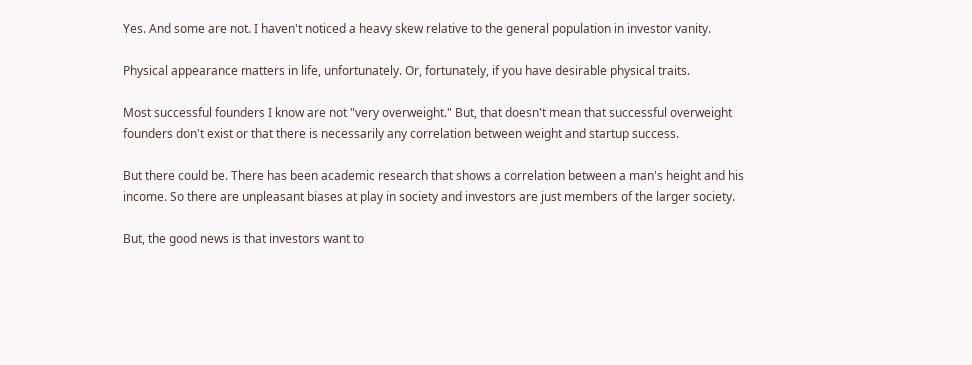Yes. And some are not. I haven't noticed a heavy skew relative to the general population in investor vanity.

Physical appearance matters in life, unfortunately. Or, fortunately, if you have desirable physical traits.

Most successful founders I know are not "very overweight." But, that doesn't mean that successful overweight founders don't exist or that there is necessarily any correlation between weight and startup success.

But there could be. There has been academic research that shows a correlation between a man's height and his income. So there are unpleasant biases at play in society and investors are just members of the larger society.

But, the good news is that investors want to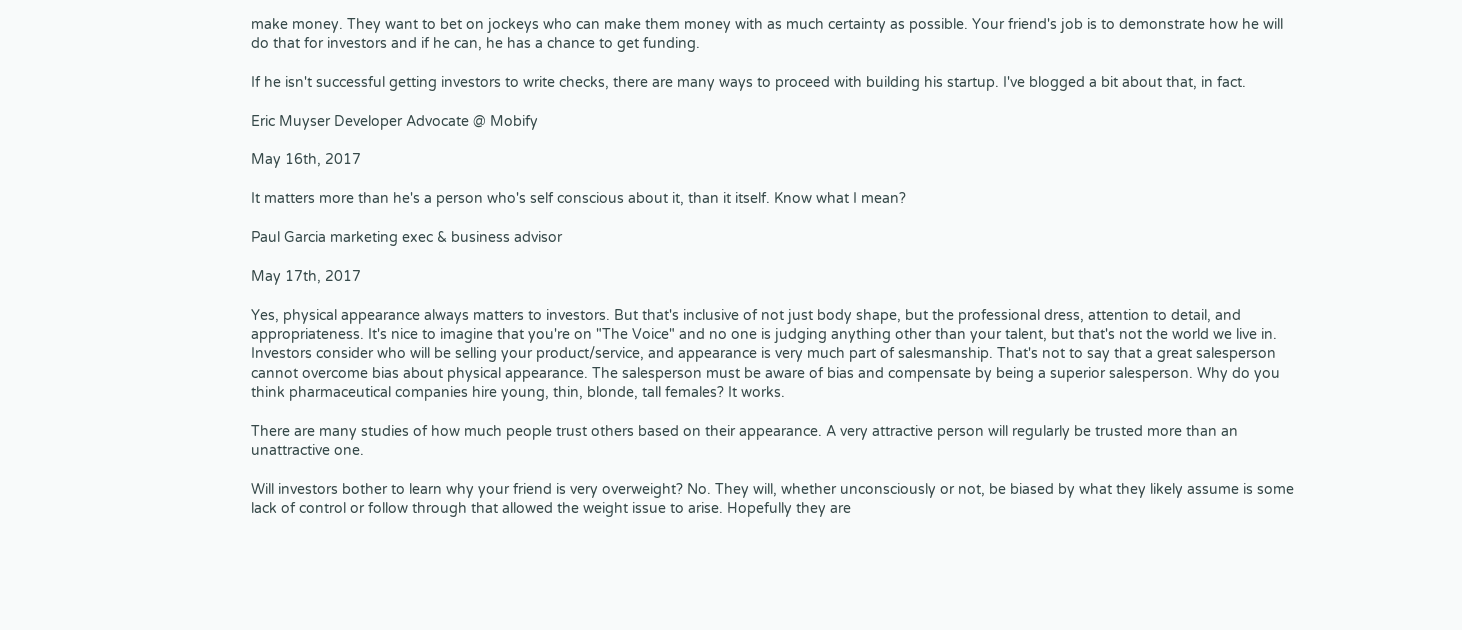make money. They want to bet on jockeys who can make them money with as much certainty as possible. Your friend's job is to demonstrate how he will do that for investors and if he can, he has a chance to get funding.

If he isn't successful getting investors to write checks, there are many ways to proceed with building his startup. I've blogged a bit about that, in fact.

Eric Muyser Developer Advocate @ Mobify

May 16th, 2017

It matters more than he's a person who's self conscious about it, than it itself. Know what I mean?

Paul Garcia marketing exec & business advisor

May 17th, 2017

Yes, physical appearance always matters to investors. But that's inclusive of not just body shape, but the professional dress, attention to detail, and appropriateness. It's nice to imagine that you're on "The Voice" and no one is judging anything other than your talent, but that's not the world we live in. Investors consider who will be selling your product/service, and appearance is very much part of salesmanship. That's not to say that a great salesperson cannot overcome bias about physical appearance. The salesperson must be aware of bias and compensate by being a superior salesperson. Why do you think pharmaceutical companies hire young, thin, blonde, tall females? It works.

There are many studies of how much people trust others based on their appearance. A very attractive person will regularly be trusted more than an unattractive one.

Will investors bother to learn why your friend is very overweight? No. They will, whether unconsciously or not, be biased by what they likely assume is some lack of control or follow through that allowed the weight issue to arise. Hopefully they are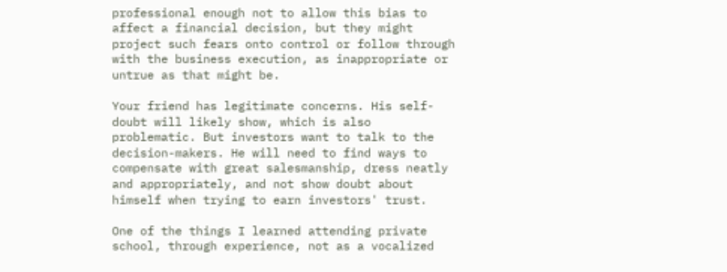professional enough not to allow this bias to affect a financial decision, but they might project such fears onto control or follow through with the business execution, as inappropriate or untrue as that might be.

Your friend has legitimate concerns. His self-doubt will likely show, which is also problematic. But investors want to talk to the decision-makers. He will need to find ways to compensate with great salesmanship, dress neatly and appropriately, and not show doubt about himself when trying to earn investors' trust.

One of the things I learned attending private school, through experience, not as a vocalized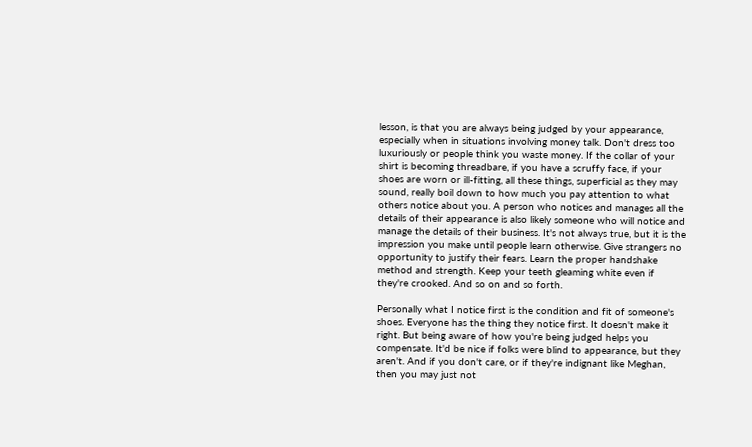lesson, is that you are always being judged by your appearance, especially when in situations involving money talk. Don't dress too luxuriously or people think you waste money. If the collar of your shirt is becoming threadbare, if you have a scruffy face, if your shoes are worn or ill-fitting, all these things, superficial as they may sound, really boil down to how much you pay attention to what others notice about you. A person who notices and manages all the details of their appearance is also likely someone who will notice and manage the details of their business. It's not always true, but it is the impression you make until people learn otherwise. Give strangers no opportunity to justify their fears. Learn the proper handshake method and strength. Keep your teeth gleaming white even if they're crooked. And so on and so forth.

Personally what I notice first is the condition and fit of someone's shoes. Everyone has the thing they notice first. It doesn't make it right. But being aware of how you're being judged helps you compensate. It'd be nice if folks were blind to appearance, but they aren't. And if you don't care, or if they're indignant like Meghan, then you may just not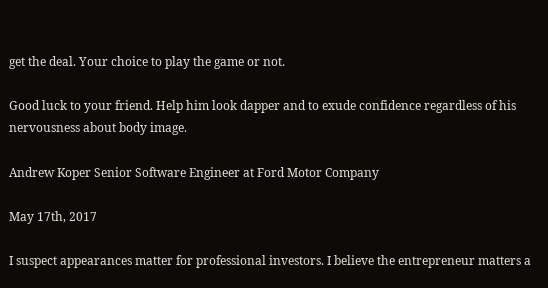get the deal. Your choice to play the game or not.

Good luck to your friend. Help him look dapper and to exude confidence regardless of his nervousness about body image.

Andrew Koper Senior Software Engineer at Ford Motor Company

May 17th, 2017

I suspect appearances matter for professional investors. I believe the entrepreneur matters a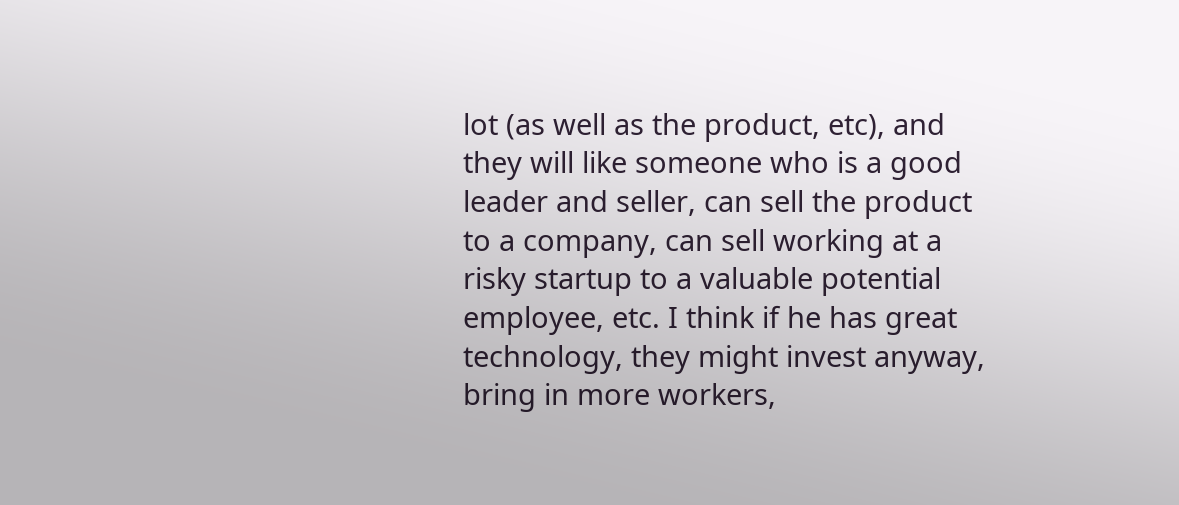lot (as well as the product, etc), and they will like someone who is a good leader and seller, can sell the product to a company, can sell working at a risky startup to a valuable potential employee, etc. I think if he has great technology, they might invest anyway, bring in more workers,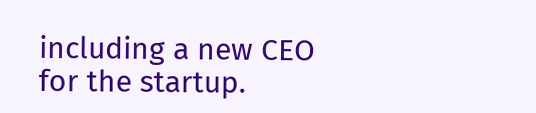including a new CEO for the startup.